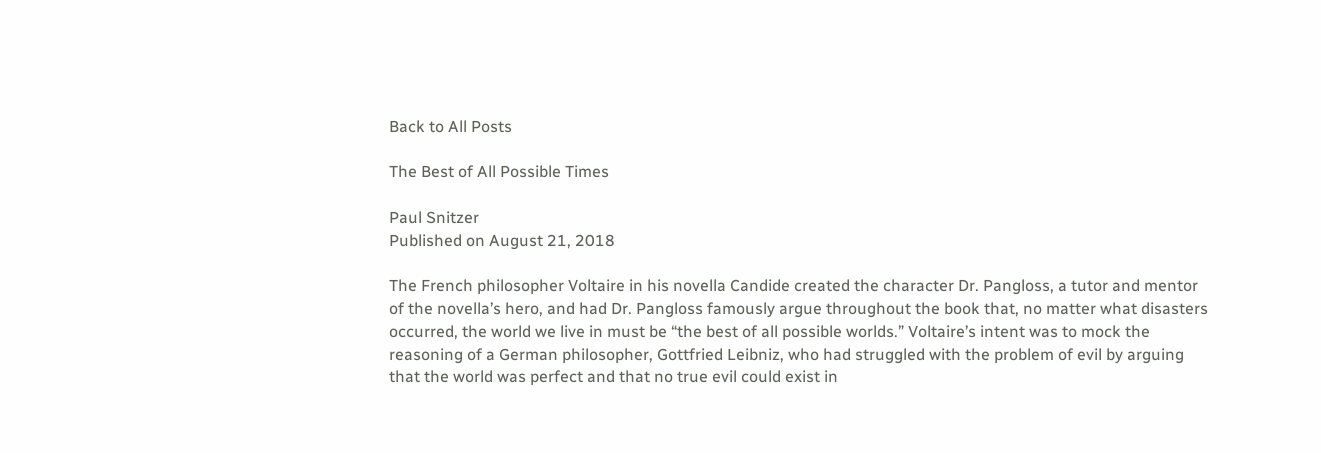Back to All Posts

The Best of All Possible Times

Paul Snitzer
Published on August 21, 2018

The French philosopher Voltaire in his novella Candide created the character Dr. Pangloss, a tutor and mentor of the novella’s hero, and had Dr. Pangloss famously argue throughout the book that, no matter what disasters occurred, the world we live in must be “the best of all possible worlds.” Voltaire’s intent was to mock the reasoning of a German philosopher, Gottfried Leibniz, who had struggled with the problem of evil by arguing that the world was perfect and that no true evil could exist in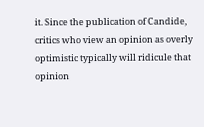it. Since the publication of Candide, critics who view an opinion as overly optimistic typically will ridicule that opinion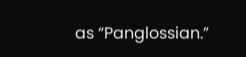as “Panglossian.”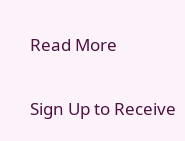Read More

Sign Up to Receive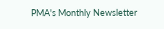PMA's Monthly Newsletter